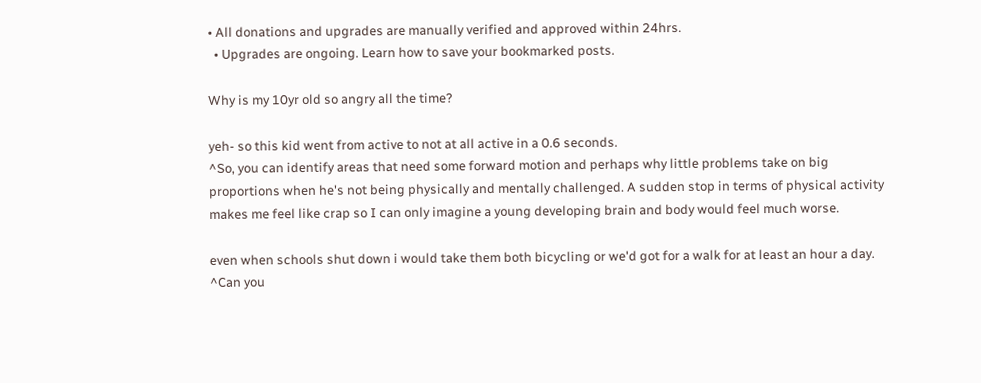• All donations and upgrades are manually verified and approved within 24hrs.
  • Upgrades are ongoing. Learn how to save your bookmarked posts.

Why is my 10yr old so angry all the time?

yeh- so this kid went from active to not at all active in a 0.6 seconds.
^So, you can identify areas that need some forward motion and perhaps why little problems take on big proportions when he's not being physically and mentally challenged. A sudden stop in terms of physical activity makes me feel like crap so I can only imagine a young developing brain and body would feel much worse.

even when schools shut down i would take them both bicycling or we'd got for a walk for at least an hour a day.
^Can you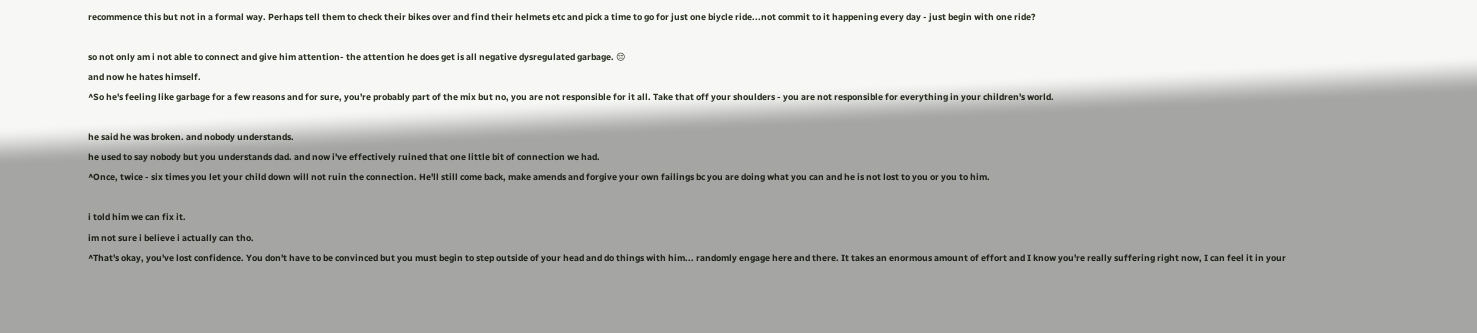recommence this but not in a formal way. Perhaps tell them to check their bikes over and find their helmets etc and pick a time to go for just one biycle ride...not commit to it happening every day - just begin with one ride?

so not only am i not able to connect and give him attention- the attention he does get is all negative dysregulated garbage. 😔
and now he hates himself.
^So he's feeling like garbage for a few reasons and for sure, you're probably part of the mix but no, you are not responsible for it all. Take that off your shoulders - you are not responsible for everything in your children's world.

he said he was broken. and nobody understands.
he used to say nobody but you understands dad. and now i've effectively ruined that one little bit of connection we had.
^Once, twice - six times you let your child down will not ruin the connection. He'll still come back, make amends and forgive your own failings bc you are doing what you can and he is not lost to you or you to him.

i told him we can fix it.
im not sure i believe i actually can tho.
^That's okay, you've lost confidence. You don't have to be convinced but you must begin to step outside of your head and do things with him... randomly engage here and there. It takes an enormous amount of effort and I know you're really suffering right now, I can feel it in your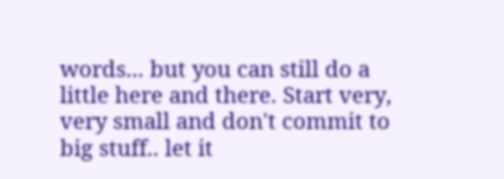words... but you can still do a little here and there. Start very, very small and don't commit to big stuff.. let it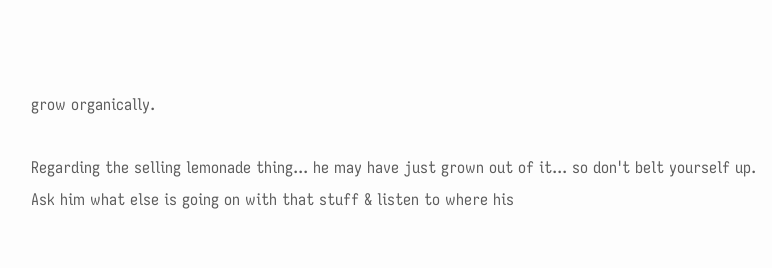grow organically.

Regarding the selling lemonade thing... he may have just grown out of it... so don't belt yourself up. Ask him what else is going on with that stuff & listen to where his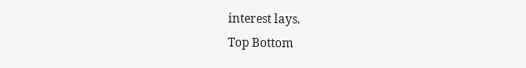interest lays.
Top Bottom